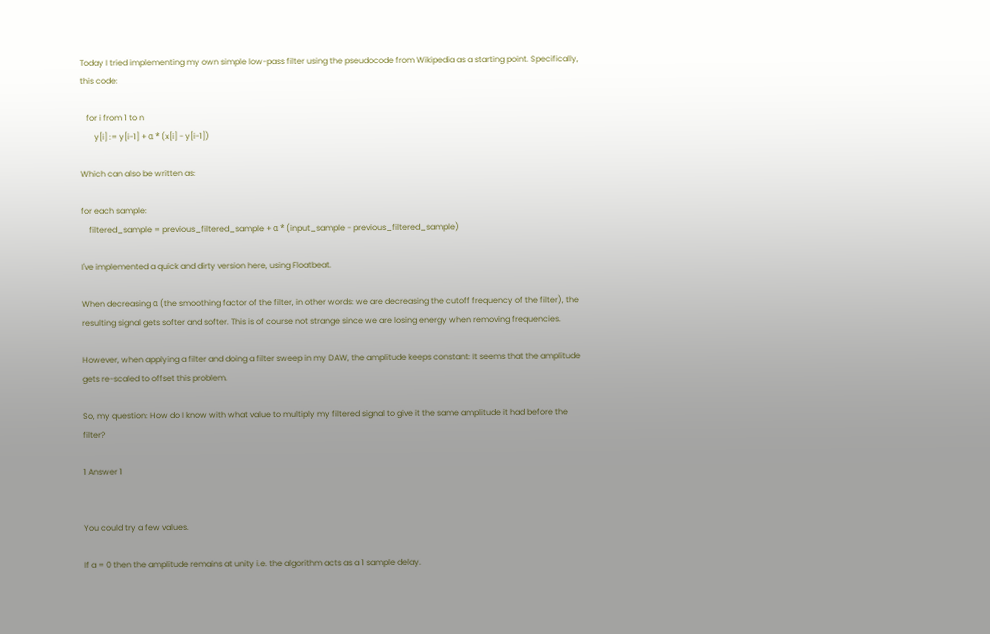Today I tried implementing my own simple low-pass filter using the pseudocode from Wikipedia as a starting point. Specifically, this code:

   for i from 1 to n
       y[i] := y[i-1] + α * (x[i] - y[i-1])

Which can also be written as:

for each sample:
    filtered_sample = previous_filtered_sample + α * (input_sample - previous_filtered_sample)

I've implemented a quick and dirty version here, using Floatbeat.

When decreasing α (the smoothing factor of the filter, in other words: we are decreasing the cutoff frequency of the filter), the resulting signal gets softer and softer. This is of course not strange since we are losing energy when removing frequencies.

However, when applying a filter and doing a filter sweep in my DAW, the amplitude keeps constant: It seems that the amplitude gets re-scaled to offset this problem.

So, my question: How do I know with what value to multiply my filtered signal to give it the same amplitude it had before the filter?

1 Answer 1


You could try a few values.

If a = 0 then the amplitude remains at unity i.e. the algorithm acts as a 1 sample delay.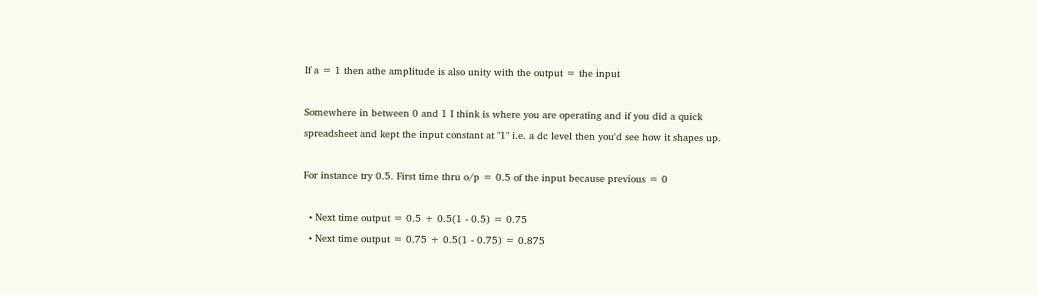If a = 1 then athe amplitude is also unity with the output = the input

Somewhere in between 0 and 1 I think is where you are operating and if you did a quick spreadsheet and kept the input constant at "1" i.e. a dc level then you'd see how it shapes up.

For instance try 0.5. First time thru o/p = 0.5 of the input because previous = 0

  • Next time output = 0.5 + 0.5(1 - 0.5) = 0.75
  • Next time output = 0.75 + 0.5(1 - 0.75) = 0.875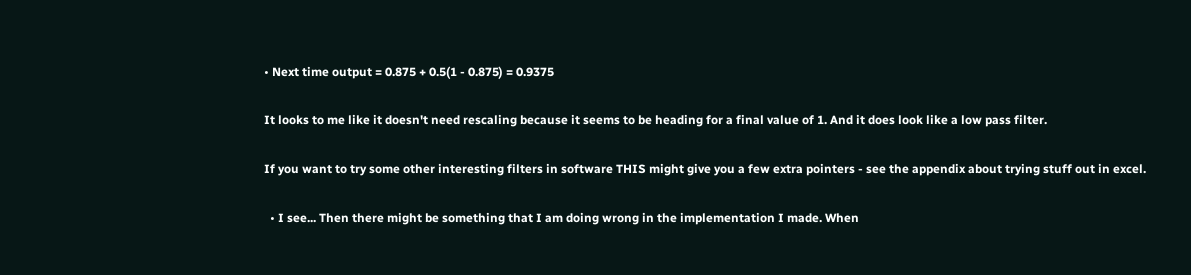• Next time output = 0.875 + 0.5(1 - 0.875) = 0.9375

It looks to me like it doesn't need rescaling because it seems to be heading for a final value of 1. And it does look like a low pass filter.

If you want to try some other interesting filters in software THIS might give you a few extra pointers - see the appendix about trying stuff out in excel.

  • I see... Then there might be something that I am doing wrong in the implementation I made. When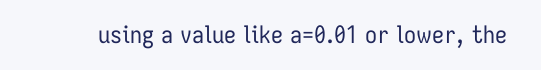using a value like a=0.01 or lower, the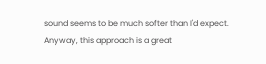sound seems to be much softer than I'd expect. Anyway, this approach is a great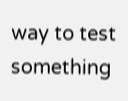way to test something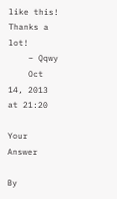like this! Thanks a lot!
    – Qqwy
    Oct 14, 2013 at 21:20

Your Answer

By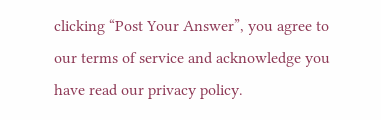clicking “Post Your Answer”, you agree to our terms of service and acknowledge you have read our privacy policy.